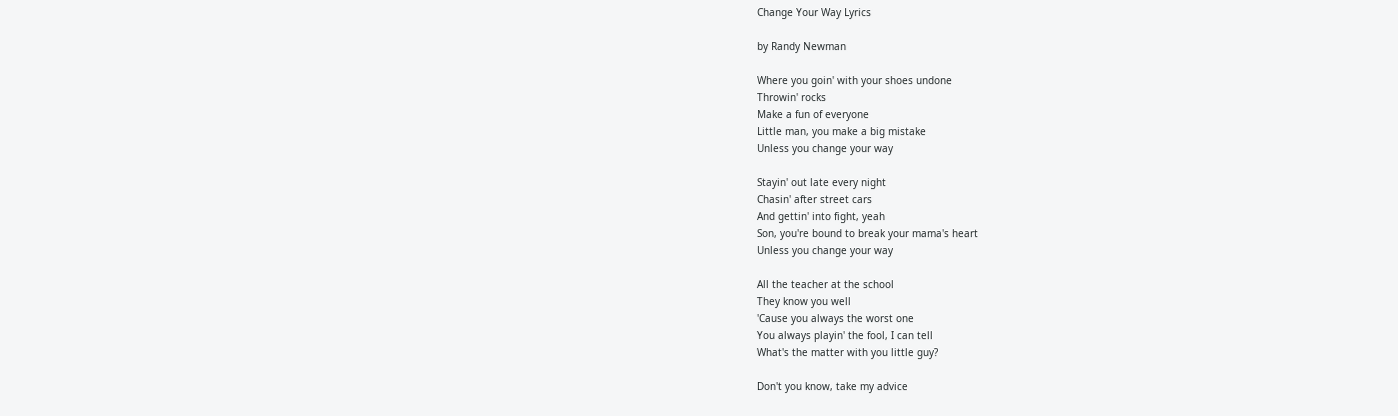Change Your Way Lyrics

by Randy Newman

Where you goin' with your shoes undone
Throwin' rocks
Make a fun of everyone
Little man, you make a big mistake
Unless you change your way

Stayin' out late every night
Chasin' after street cars
And gettin' into fight, yeah
Son, you're bound to break your mama's heart
Unless you change your way

All the teacher at the school
They know you well
'Cause you always the worst one
You always playin' the fool, I can tell
What's the matter with you little guy?

Don't you know, take my advice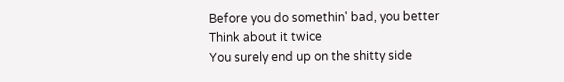Before you do somethin' bad, you better
Think about it twice
You surely end up on the shitty side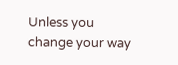Unless you change your way